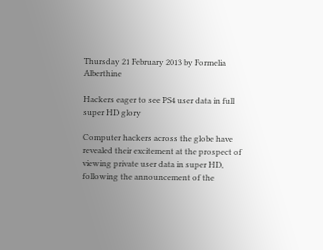Thursday 21 February 2013 by Formelia Alberthine

Hackers eager to see PS4 user data in full super HD glory

Computer hackers across the globe have revealed their excitement at the prospect of viewing private user data in super HD, following the announcement of the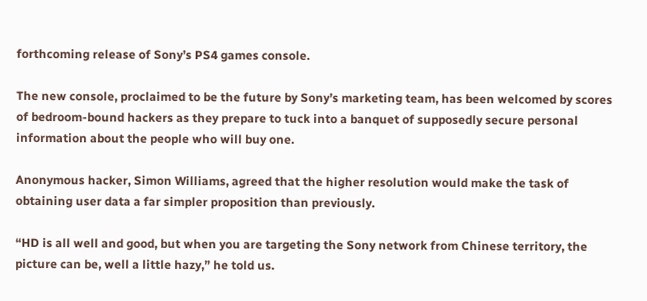forthcoming release of Sony’s PS4 games console.

The new console, proclaimed to be the future by Sony’s marketing team, has been welcomed by scores of bedroom-bound hackers as they prepare to tuck into a banquet of supposedly secure personal information about the people who will buy one.

Anonymous hacker, Simon Williams, agreed that the higher resolution would make the task of obtaining user data a far simpler proposition than previously.

“HD is all well and good, but when you are targeting the Sony network from Chinese territory, the picture can be, well a little hazy,” he told us.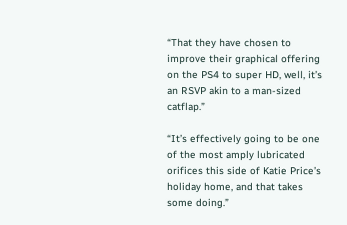“That they have chosen to improve their graphical offering on the PS4 to super HD, well, it’s an RSVP akin to a man-sized catflap.”

“It’s effectively going to be one of the most amply lubricated orifices this side of Katie Price’s holiday home, and that takes some doing.”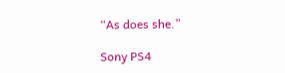“As does she.”

Sony PS4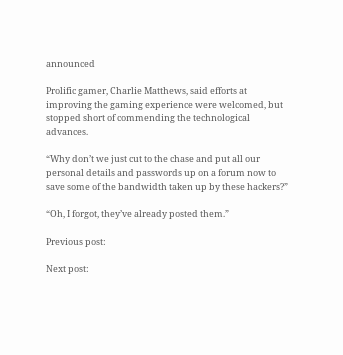announced

Prolific gamer, Charlie Matthews, said efforts at improving the gaming experience were welcomed, but stopped short of commending the technological advances.

“Why don’t we just cut to the chase and put all our personal details and passwords up on a forum now to save some of the bandwidth taken up by these hackers?”

“Oh, I forgot, they’ve already posted them.”

Previous post:

Next post: